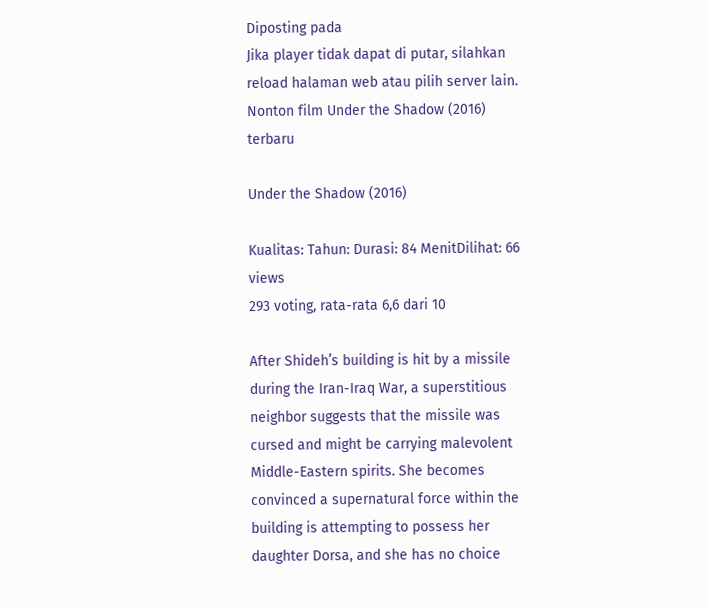Diposting pada
Jika player tidak dapat di putar, silahkan reload halaman web atau pilih server lain.
Nonton film Under the Shadow (2016) terbaru

Under the Shadow (2016)

Kualitas: Tahun: Durasi: 84 MenitDilihat: 66 views
293 voting, rata-rata 6,6 dari 10

After Shideh’s building is hit by a missile during the Iran-Iraq War, a superstitious neighbor suggests that the missile was cursed and might be carrying malevolent Middle-Eastern spirits. She becomes convinced a supernatural force within the building is attempting to possess her daughter Dorsa, and she has no choice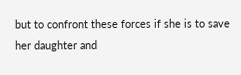but to confront these forces if she is to save her daughter and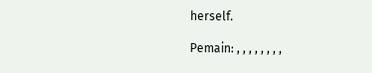herself.

Pemain: , , , , , , , ,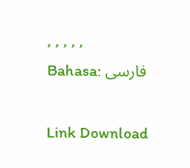, , , , ,
Bahasa: فارسی

Link Download